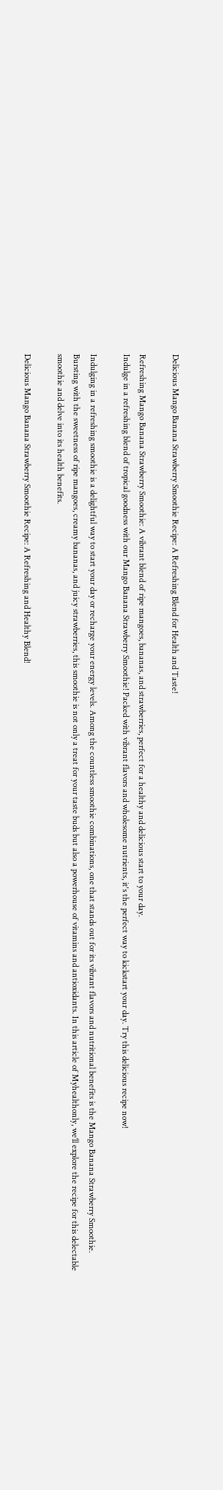Delicious Mango Banana Strawberry Smoothie Recipe: A Refreshing Blend for Health and Taste!

Refreshing Mango Banana Strawberry Smoothie: A vibrant blend of ripe mangoes, bananas, and strawberries, perfect for a healthy and delicious start to your day.
Indulge in a refreshing blend of tropical goodness with our Mango Banana Strawberry Smoothie! Packed with vibrant flavors and wholesome nutrients, it's the perfect way to kickstart your day. Try this delicious recipe now!

Indulging in a refreshing smoothie is a delightful way to start your day or recharge your energy levels. Among the countless smoothie combinations, one that stands out for its vibrant flavors and nutritional benefits is the Mango Banana Strawberry Smoothie. Bursting with the sweetness of ripe mangoes, creamy bananas, and juicy strawberries, this smoothie is not only a treat for your taste buds but also a powerhouse of vitamins and antioxidants. In this article of Myhealthonly, we’ll explore the recipe for this delectable smoothie and delve into its health benefits.

Delicious Mango Banana Strawberry Smoothie Recipe: A Refreshing and Healthy Blend!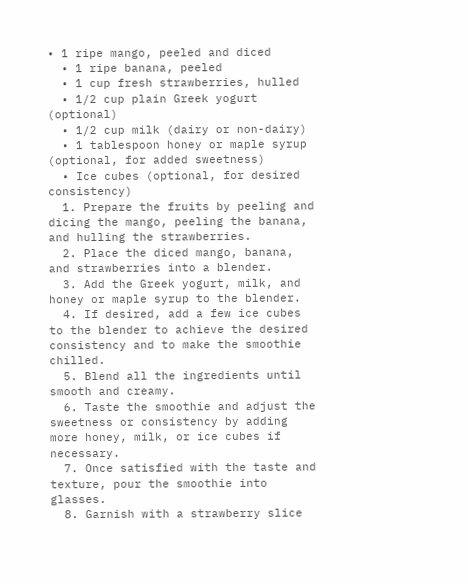• 1 ripe mango, peeled and diced
  • 1 ripe banana, peeled
  • 1 cup fresh strawberries, hulled
  • 1/2 cup plain Greek yogurt (optional)
  • 1/2 cup milk (dairy or non-dairy)
  • 1 tablespoon honey or maple syrup (optional, for added sweetness)
  • Ice cubes (optional, for desired consistency)
  1. Prepare the fruits by peeling and dicing the mango, peeling the banana, and hulling the strawberries.
  2. Place the diced mango, banana, and strawberries into a blender.
  3. Add the Greek yogurt, milk, and honey or maple syrup to the blender.
  4. If desired, add a few ice cubes to the blender to achieve the desired consistency and to make the smoothie chilled.
  5. Blend all the ingredients until smooth and creamy.
  6. Taste the smoothie and adjust the sweetness or consistency by adding more honey, milk, or ice cubes if necessary.
  7. Once satisfied with the taste and texture, pour the smoothie into glasses.
  8. Garnish with a strawberry slice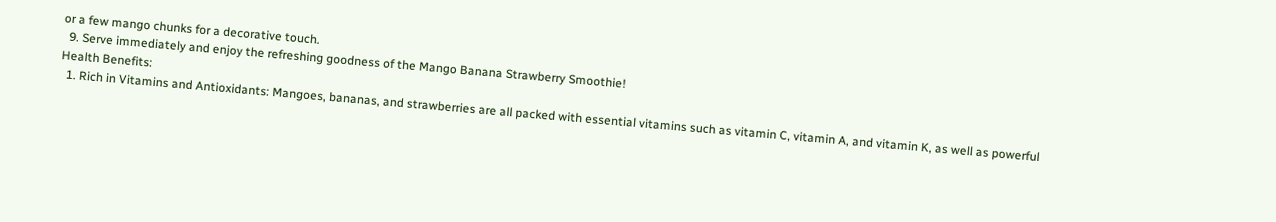or a few mango chunks for a decorative touch.
  9. Serve immediately and enjoy the refreshing goodness of the Mango Banana Strawberry Smoothie!
Health Benefits:
  1. Rich in Vitamins and Antioxidants: Mangoes, bananas, and strawberries are all packed with essential vitamins such as vitamin C, vitamin A, and vitamin K, as well as powerful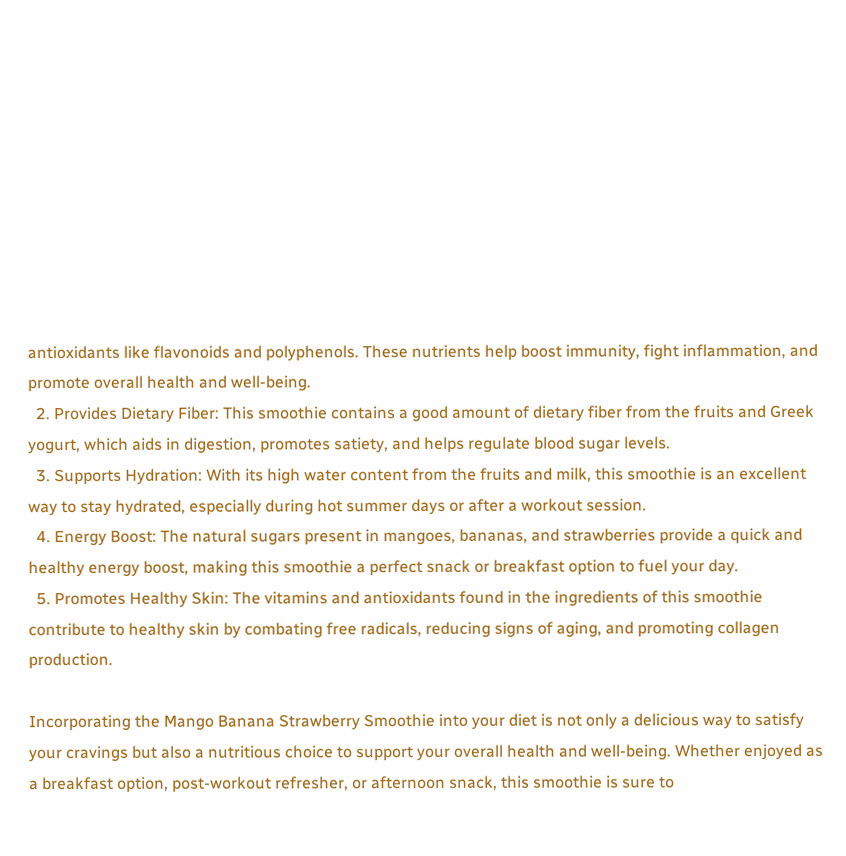antioxidants like flavonoids and polyphenols. These nutrients help boost immunity, fight inflammation, and promote overall health and well-being.
  2. Provides Dietary Fiber: This smoothie contains a good amount of dietary fiber from the fruits and Greek yogurt, which aids in digestion, promotes satiety, and helps regulate blood sugar levels.
  3. Supports Hydration: With its high water content from the fruits and milk, this smoothie is an excellent way to stay hydrated, especially during hot summer days or after a workout session.
  4. Energy Boost: The natural sugars present in mangoes, bananas, and strawberries provide a quick and healthy energy boost, making this smoothie a perfect snack or breakfast option to fuel your day.
  5. Promotes Healthy Skin: The vitamins and antioxidants found in the ingredients of this smoothie contribute to healthy skin by combating free radicals, reducing signs of aging, and promoting collagen production.

Incorporating the Mango Banana Strawberry Smoothie into your diet is not only a delicious way to satisfy your cravings but also a nutritious choice to support your overall health and well-being. Whether enjoyed as a breakfast option, post-workout refresher, or afternoon snack, this smoothie is sure to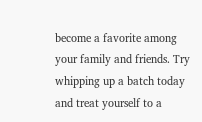become a favorite among your family and friends. Try whipping up a batch today and treat yourself to a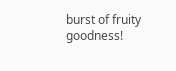burst of fruity goodness!